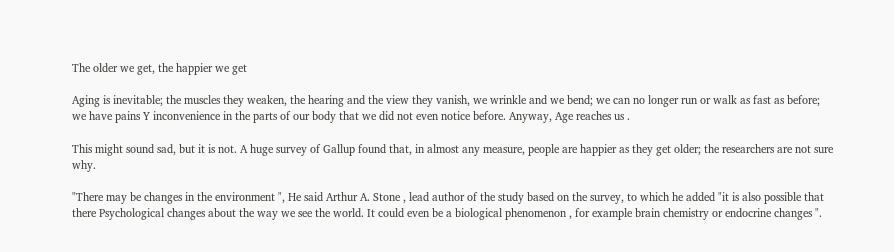The older we get, the happier we get

Aging is inevitable; the muscles they weaken, the hearing and the view they vanish, we wrinkle and we bend; we can no longer run or walk as fast as before; we have pains Y inconvenience in the parts of our body that we did not even notice before. Anyway, Age reaches us .

This might sound sad, but it is not. A huge survey of Gallup found that, in almost any measure, people are happier as they get older; the researchers are not sure why.

"There may be changes in the environment ", He said Arthur A. Stone , lead author of the study based on the survey, to which he added "it is also possible that there Psychological changes about the way we see the world. It could even be a biological phenomenon , for example brain chemistry or endocrine changes ".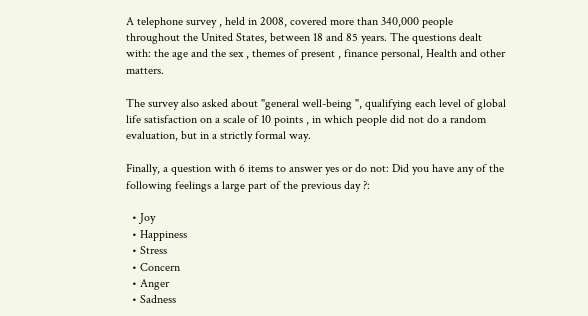A telephone survey , held in 2008, covered more than 340,000 people throughout the United States, between 18 and 85 years. The questions dealt with: the age and the sex , themes of present , finance personal, Health and other matters.

The survey also asked about "general well-being ", qualifying each level of global life satisfaction on a scale of 10 points , in which people did not do a random evaluation, but in a strictly formal way.

Finally, a question with 6 items to answer yes or do not: Did you have any of the following feelings a large part of the previous day ?:

  • Joy
  • Happiness
  • Stress
  • Concern
  • Anger
  • Sadness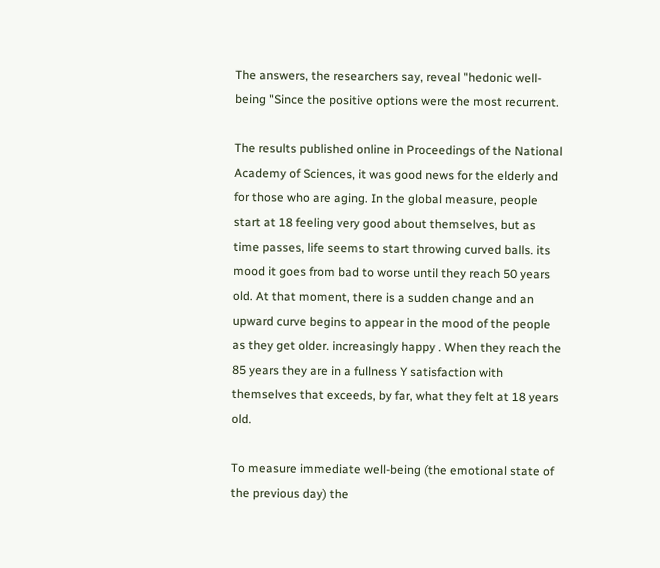The answers, the researchers say, reveal "hedonic well-being "Since the positive options were the most recurrent.

The results published online in Proceedings of the National Academy of Sciences, it was good news for the elderly and for those who are aging. In the global measure, people start at 18 feeling very good about themselves, but as time passes, life seems to start throwing curved balls. its mood it goes from bad to worse until they reach 50 years old. At that moment, there is a sudden change and an upward curve begins to appear in the mood of the people as they get older. increasingly happy . When they reach the 85 years they are in a fullness Y satisfaction with themselves that exceeds, by far, what they felt at 18 years old.

To measure immediate well-being (the emotional state of the previous day) the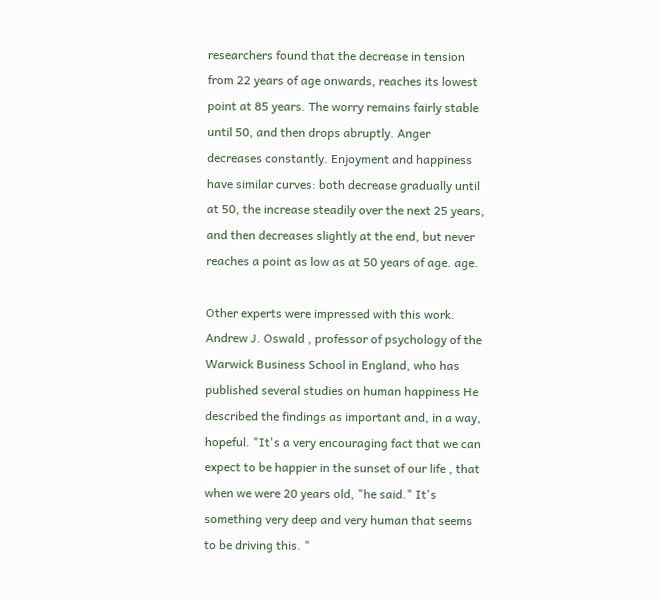researchers found that the decrease in tension from 22 years of age onwards, reaches its lowest point at 85 years. The worry remains fairly stable until 50, and then drops abruptly. Anger decreases constantly. Enjoyment and happiness have similar curves: both decrease gradually until at 50, the increase steadily over the next 25 years, and then decreases slightly at the end, but never reaches a point as low as at 50 years of age. age.

Other experts were impressed with this work. Andrew J. Oswald , professor of psychology of the Warwick Business School in England, who has published several studies on human happiness He described the findings as important and, in a way, hopeful. "It's a very encouraging fact that we can expect to be happier in the sunset of our life , that when we were 20 years old, "he said." It's something very deep and very human that seems to be driving this. "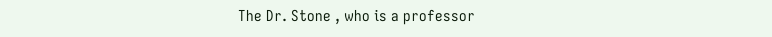The Dr. Stone , who is a professor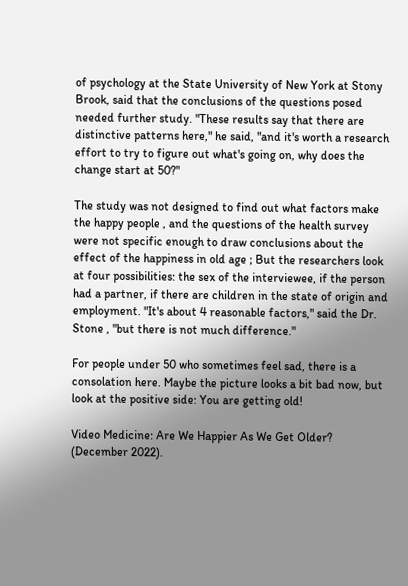of psychology at the State University of New York at Stony Brook, said that the conclusions of the questions posed needed further study. "These results say that there are distinctive patterns here," he said, "and it's worth a research effort to try to figure out what's going on, why does the change start at 50?"

The study was not designed to find out what factors make the happy people , and the questions of the health survey were not specific enough to draw conclusions about the effect of the happiness in old age ; But the researchers look at four possibilities: the sex of the interviewee, if the person had a partner, if there are children in the state of origin and employment. "It's about 4 reasonable factors," said the Dr. Stone , "but there is not much difference."

For people under 50 who sometimes feel sad, there is a consolation here. Maybe the picture looks a bit bad now, but look at the positive side: You are getting old!

Video Medicine: Are We Happier As We Get Older? (December 2022).